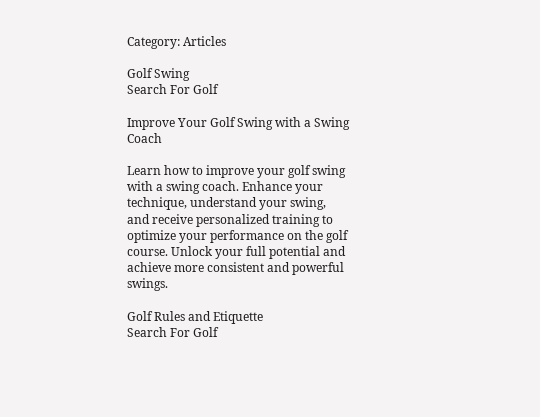Category: Articles

Golf Swing
Search For Golf

Improve Your Golf Swing with a Swing Coach

Learn how to improve your golf swing with a swing coach. Enhance your technique, understand your swing, and receive personalized training to optimize your performance on the golf course. Unlock your full potential and achieve more consistent and powerful swings.

Golf Rules and Etiquette
Search For Golf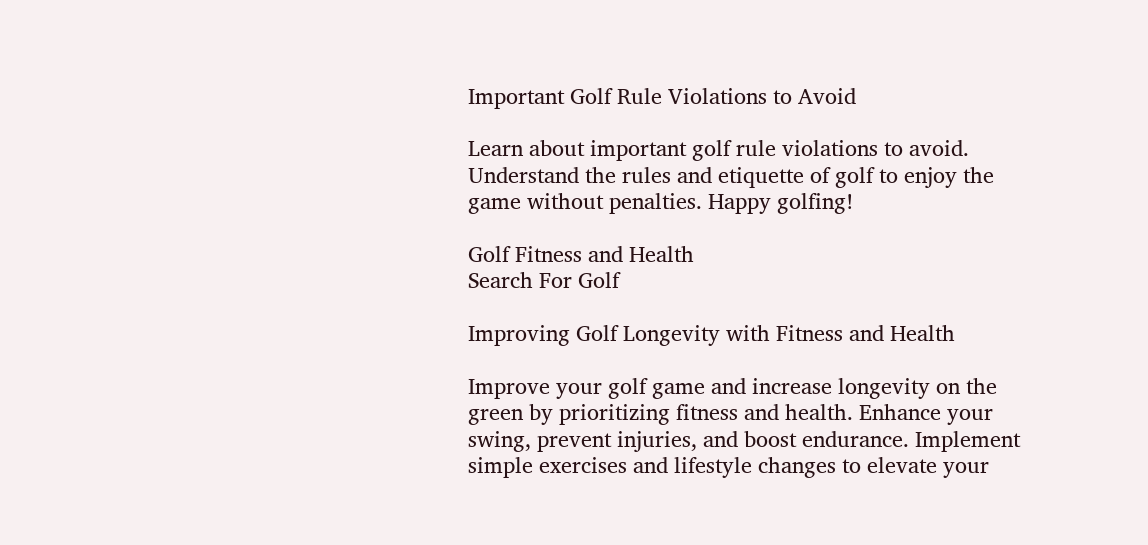Important Golf Rule Violations to Avoid

Learn about important golf rule violations to avoid. Understand the rules and etiquette of golf to enjoy the game without penalties. Happy golfing!

Golf Fitness and Health
Search For Golf

Improving Golf Longevity with Fitness and Health

Improve your golf game and increase longevity on the green by prioritizing fitness and health. Enhance your swing, prevent injuries, and boost endurance. Implement simple exercises and lifestyle changes to elevate your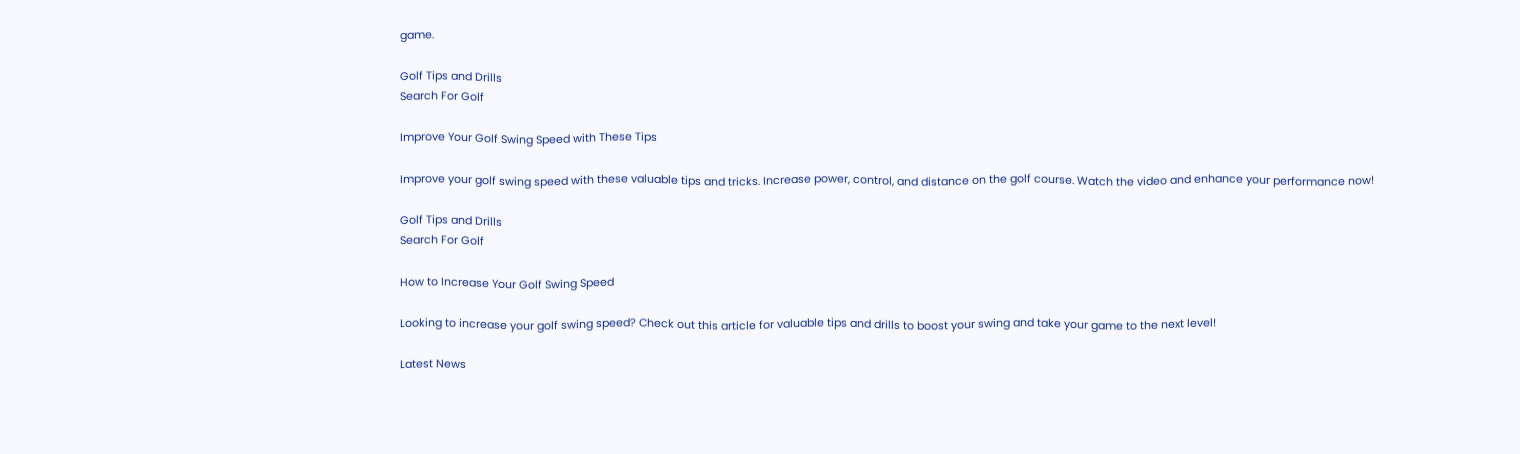game.

Golf Tips and Drills
Search For Golf

Improve Your Golf Swing Speed with These Tips

Improve your golf swing speed with these valuable tips and tricks. Increase power, control, and distance on the golf course. Watch the video and enhance your performance now!

Golf Tips and Drills
Search For Golf

How to Increase Your Golf Swing Speed

Looking to increase your golf swing speed? Check out this article for valuable tips and drills to boost your swing and take your game to the next level!

Latest News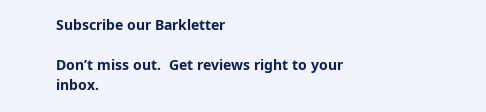Subscribe our Barkletter

Don’t miss out.  Get reviews right to your inbox.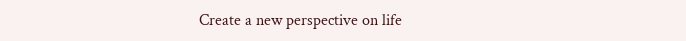Create a new perspective on life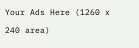Your Ads Here (1260 x 240 area)